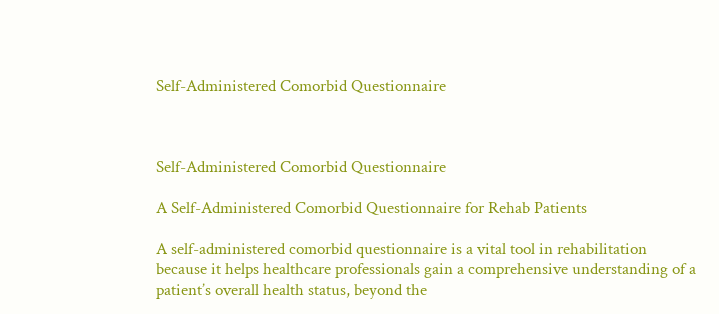Self-Administered Comorbid Questionnaire



Self-Administered Comorbid Questionnaire

A Self-Administered Comorbid Questionnaire for Rehab Patients

A self-administered comorbid questionnaire is a vital tool in rehabilitation because it helps healthcare professionals gain a comprehensive understanding of a patient’s overall health status, beyond the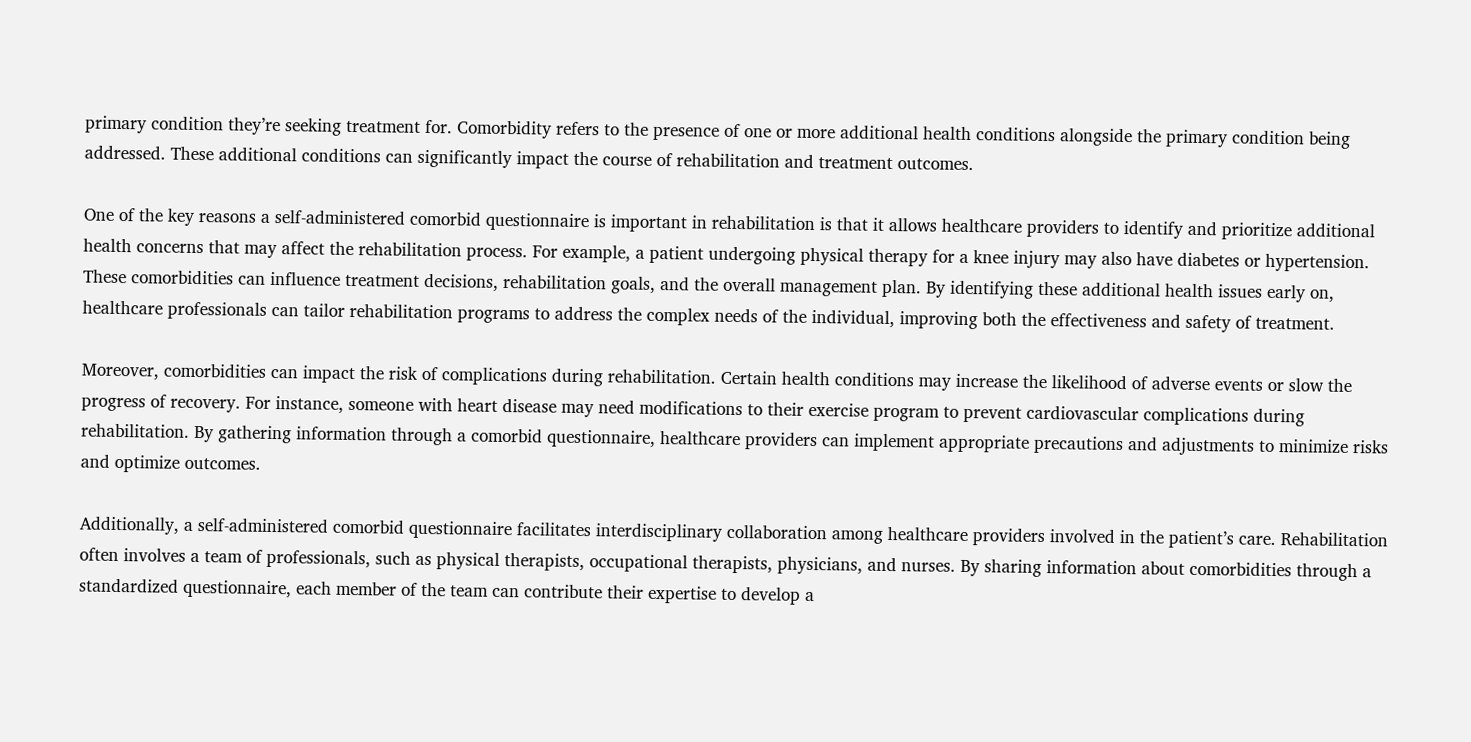primary condition they’re seeking treatment for. Comorbidity refers to the presence of one or more additional health conditions alongside the primary condition being addressed. These additional conditions can significantly impact the course of rehabilitation and treatment outcomes.

One of the key reasons a self-administered comorbid questionnaire is important in rehabilitation is that it allows healthcare providers to identify and prioritize additional health concerns that may affect the rehabilitation process. For example, a patient undergoing physical therapy for a knee injury may also have diabetes or hypertension. These comorbidities can influence treatment decisions, rehabilitation goals, and the overall management plan. By identifying these additional health issues early on, healthcare professionals can tailor rehabilitation programs to address the complex needs of the individual, improving both the effectiveness and safety of treatment.

Moreover, comorbidities can impact the risk of complications during rehabilitation. Certain health conditions may increase the likelihood of adverse events or slow the progress of recovery. For instance, someone with heart disease may need modifications to their exercise program to prevent cardiovascular complications during rehabilitation. By gathering information through a comorbid questionnaire, healthcare providers can implement appropriate precautions and adjustments to minimize risks and optimize outcomes.

Additionally, a self-administered comorbid questionnaire facilitates interdisciplinary collaboration among healthcare providers involved in the patient’s care. Rehabilitation often involves a team of professionals, such as physical therapists, occupational therapists, physicians, and nurses. By sharing information about comorbidities through a standardized questionnaire, each member of the team can contribute their expertise to develop a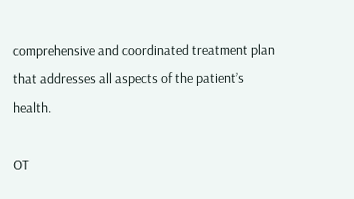comprehensive and coordinated treatment plan that addresses all aspects of the patient’s health.

OT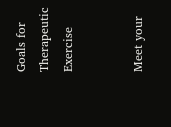Goals for Therapeutic Exercise


Meet your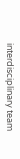interdisciplinary team